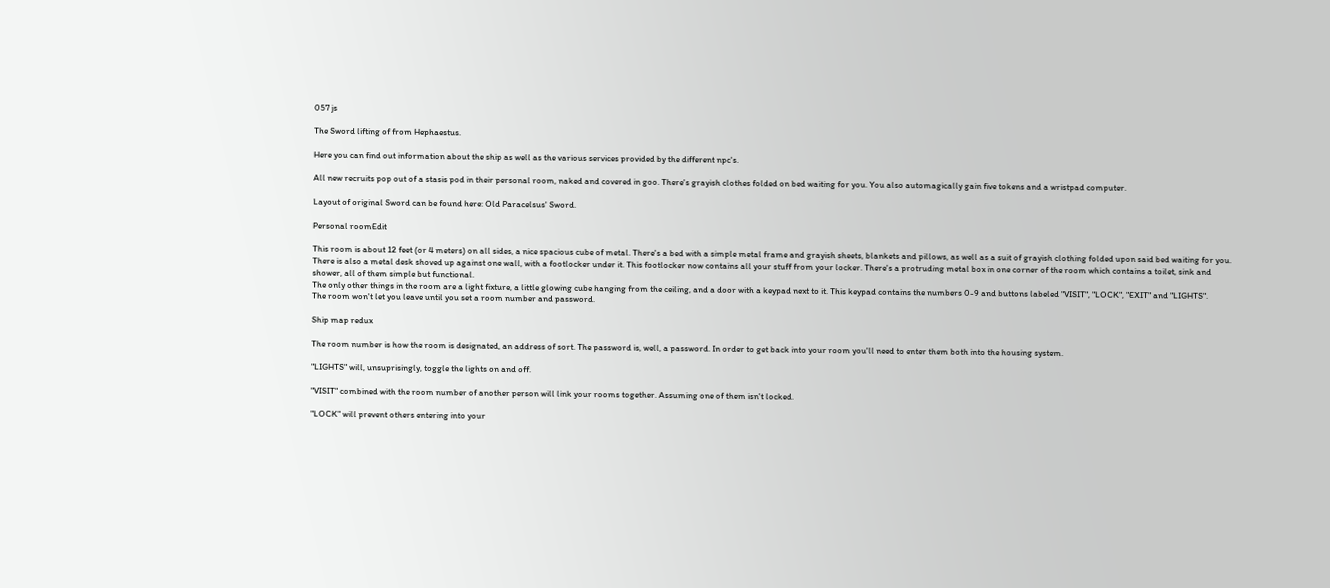057 js

The Sword lifting of from Hephaestus.

Here you can find out information about the ship as well as the various services provided by the different npc's.

All new recruits pop out of a stasis pod in their personal room, naked and covered in goo. There's grayish clothes folded on bed waiting for you. You also automagically gain five tokens and a wristpad computer.

Layout of original Sword can be found here: Old Paracelsus' Sword.

Personal roomEdit

This room is about 12 feet (or 4 meters) on all sides, a nice spacious cube of metal. There's a bed with a simple metal frame and grayish sheets, blankets and pillows, as well as a suit of grayish clothing folded upon said bed waiting for you.
There is also a metal desk shoved up against one wall, with a footlocker under it. This footlocker now contains all your stuff from your locker. There's a protruding metal box in one corner of the room which contains a toilet, sink and shower, all of them simple but functional.
The only other things in the room are a light fixture, a little glowing cube hanging from the ceiling, and a door with a keypad next to it. This keypad contains the numbers 0-9 and buttons labeled "VISIT", "LOCK", "EXIT" and "LIGHTS".
The room won't let you leave until you set a room number and password.

Ship map redux

The room number is how the room is designated, an address of sort. The password is, well, a password. In order to get back into your room you'll need to enter them both into the housing system.

"LIGHTS" will, unsuprisingly, toggle the lights on and off.

"VISIT" combined with the room number of another person will link your rooms together. Assuming one of them isn't locked.

"LOCK" will prevent others entering into your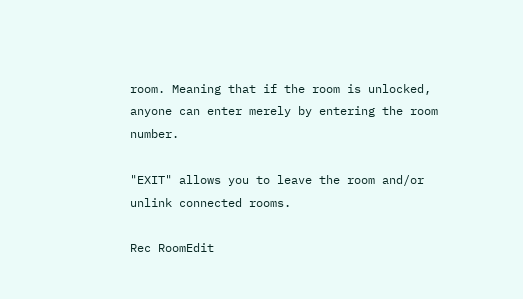room. Meaning that if the room is unlocked, anyone can enter merely by entering the room number.

"EXIT" allows you to leave the room and/or unlink connected rooms.

Rec RoomEdit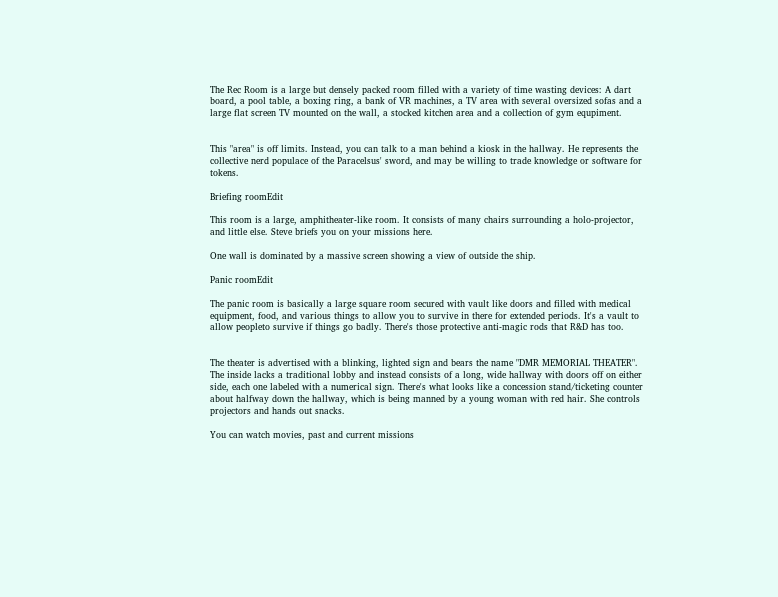The Rec Room is a large but densely packed room filled with a variety of time wasting devices: A dart board, a pool table, a boxing ring, a bank of VR machines, a TV area with several oversized sofas and a large flat screen TV mounted on the wall, a stocked kitchen area and a collection of gym equpiment.


This "area" is off limits. Instead, you can talk to a man behind a kiosk in the hallway. He represents the collective nerd populace of the Paracelsus' sword, and may be willing to trade knowledge or software for tokens.

Briefing roomEdit

This room is a large, amphitheater-like room. It consists of many chairs surrounding a holo-projector, and little else. Steve briefs you on your missions here.

One wall is dominated by a massive screen showing a view of outside the ship.

Panic roomEdit

The panic room is basically a large square room secured with vault like doors and filled with medical equipment, food, and various things to allow you to survive in there for extended periods. It's a vault to allow peopleto survive if things go badly. There's those protective anti-magic rods that R&D has too.


The theater is advertised with a blinking, lighted sign and bears the name "DMR MEMORIAL THEATER". The inside lacks a traditional lobby and instead consists of a long, wide hallway with doors off on either side, each one labeled with a numerical sign. There's what looks like a concession stand/ticketing counter about halfway down the hallway, which is being manned by a young woman with red hair. She controls projectors and hands out snacks.

You can watch movies, past and current missions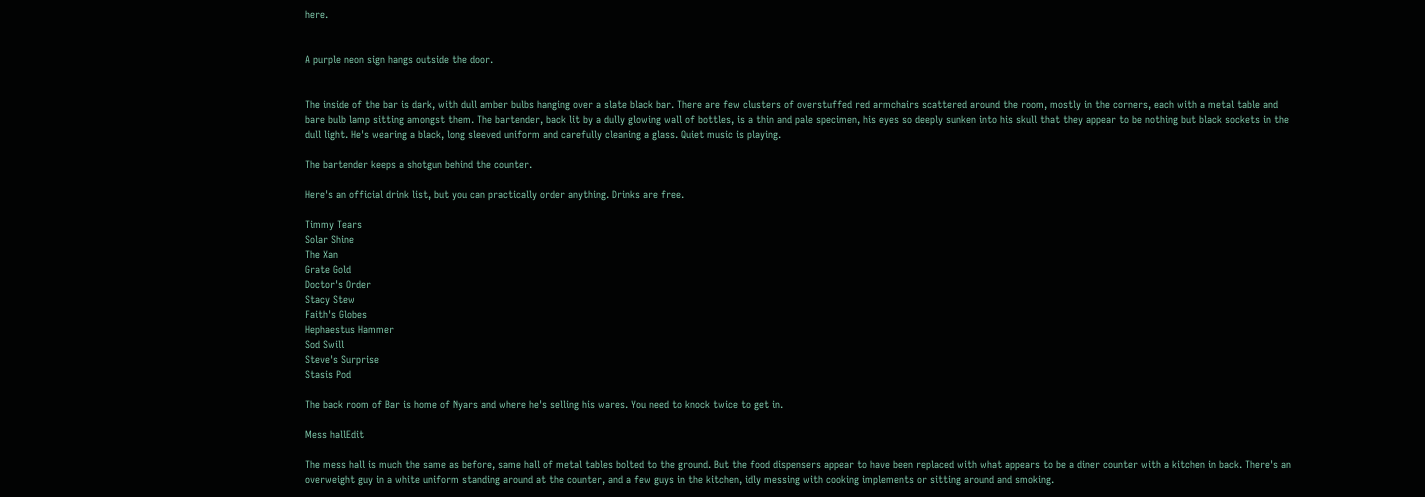here.


A purple neon sign hangs outside the door.


The inside of the bar is dark, with dull amber bulbs hanging over a slate black bar. There are few clusters of overstuffed red armchairs scattered around the room, mostly in the corners, each with a metal table and bare bulb lamp sitting amongst them. The bartender, back lit by a dully glowing wall of bottles, is a thin and pale specimen, his eyes so deeply sunken into his skull that they appear to be nothing but black sockets in the dull light. He's wearing a black, long sleeved uniform and carefully cleaning a glass. Quiet music is playing.

The bartender keeps a shotgun behind the counter.

Here's an official drink list, but you can practically order anything. Drinks are free.

Timmy Tears
Solar Shine
The Xan
Grate Gold
Doctor's Order
Stacy Stew
Faith's Globes
Hephaestus Hammer
Sod Swill
Steve's Surprise
Stasis Pod

The back room of Bar is home of Nyars and where he's selling his wares. You need to knock twice to get in.

Mess hallEdit

The mess hall is much the same as before, same hall of metal tables bolted to the ground. But the food dispensers appear to have been replaced with what appears to be a diner counter with a kitchen in back. There's an overweight guy in a white uniform standing around at the counter, and a few guys in the kitchen, idly messing with cooking implements or sitting around and smoking.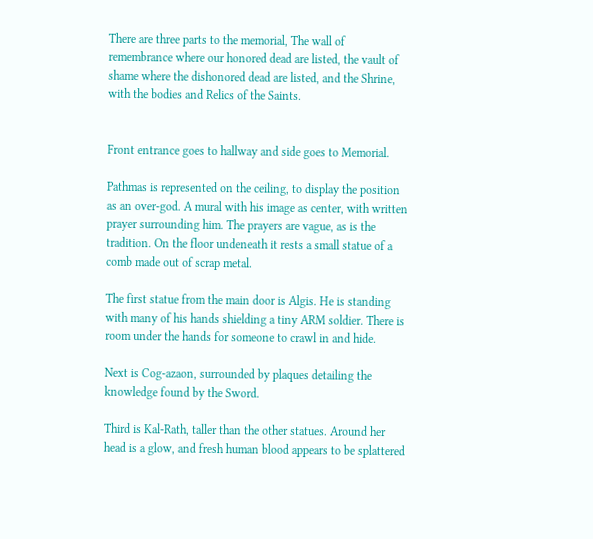There are three parts to the memorial, The wall of remembrance where our honored dead are listed, the vault of shame where the dishonored dead are listed, and the Shrine, with the bodies and Relics of the Saints.


Front entrance goes to hallway and side goes to Memorial.

Pathmas is represented on the ceiling, to display the position as an over-god. A mural with his image as center, with written prayer surrounding him. The prayers are vague, as is the tradition. On the floor undeneath it rests a small statue of a comb made out of scrap metal.

The first statue from the main door is Algis. He is standing with many of his hands shielding a tiny ARM soldier. There is room under the hands for someone to crawl in and hide.

Next is Cog-azaon, surrounded by plaques detailing the knowledge found by the Sword.

Third is Kal-Rath, taller than the other statues. Around her head is a glow, and fresh human blood appears to be splattered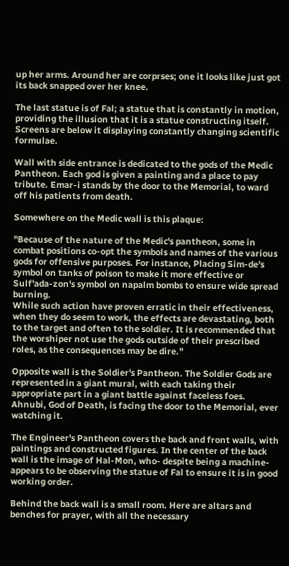up her arms. Around her are corprses; one it looks like just got its back snapped over her knee.

The last statue is of Fal; a statue that is constantly in motion, providing the illusion that it is a statue constructing itself. Screens are below it displaying constantly changing scientific formulae.

Wall with side entrance is dedicated to the gods of the Medic Pantheon. Each god is given a painting and a place to pay tribute. Emar-i stands by the door to the Memorial, to ward off his patients from death.

Somewhere on the Medic wall is this plaque:

"Because of the nature of the Medic's pantheon, some in combat positions co-opt the symbols and names of the various gods for offensive purposes. For instance, Placing Sim-de's symbol on tanks of poison to make it more effective or Sulf'ada-zon's symbol on napalm bombs to ensure wide spread burning.
While such action have proven erratic in their effectiveness, when they do seem to work, the effects are devastating, both to the target and often to the soldier. It is recommended that the worshiper not use the gods outside of their prescribed roles, as the consequences may be dire."

Opposite wall is the Soldier's Pantheon. The Soldier Gods are represented in a giant mural, with each taking their appropriate part in a giant battle against faceless foes. Ahnubi, God of Death, is facing the door to the Memorial, ever watching it.

The Engineer's Pantheon covers the back and front walls, with paintings and constructed figures. In the center of the back wall is the image of Hal-Mon, who- despite being a machine- appears to be observing the statue of Fal to ensure it is in good working order.

Behind the back wall is a small room. Here are altars and benches for prayer, with all the necessary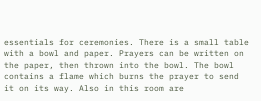essentials for ceremonies. There is a small table with a bowl and paper. Prayers can be written on the paper, then thrown into the bowl. The bowl contains a flame which burns the prayer to send it on its way. Also in this room are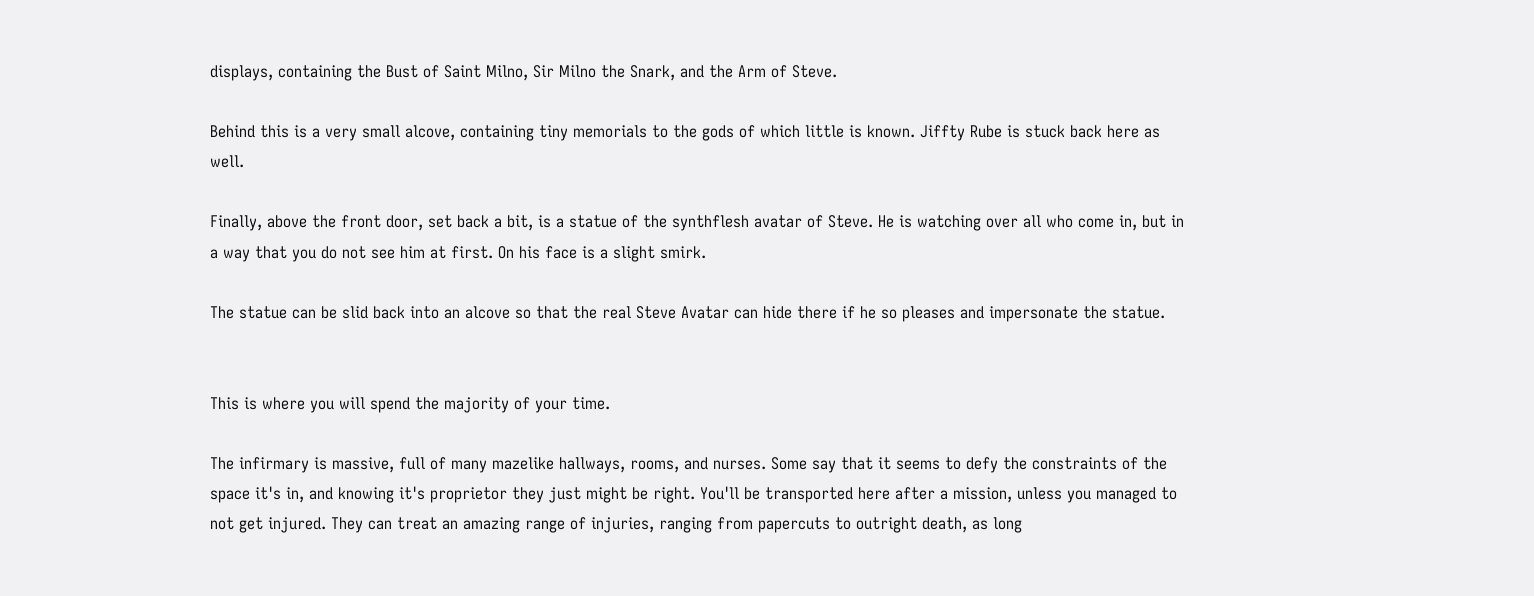displays, containing the Bust of Saint Milno, Sir Milno the Snark, and the Arm of Steve.

Behind this is a very small alcove, containing tiny memorials to the gods of which little is known. Jiffty Rube is stuck back here as well.

Finally, above the front door, set back a bit, is a statue of the synthflesh avatar of Steve. He is watching over all who come in, but in a way that you do not see him at first. On his face is a slight smirk.

The statue can be slid back into an alcove so that the real Steve Avatar can hide there if he so pleases and impersonate the statue.


This is where you will spend the majority of your time.

The infirmary is massive, full of many mazelike hallways, rooms, and nurses. Some say that it seems to defy the constraints of the space it's in, and knowing it's proprietor they just might be right. You'll be transported here after a mission, unless you managed to not get injured. They can treat an amazing range of injuries, ranging from papercuts to outright death, as long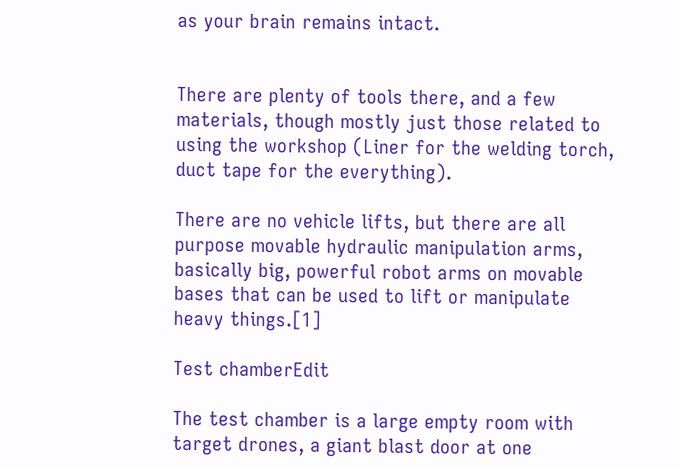as your brain remains intact.


There are plenty of tools there, and a few materials, though mostly just those related to using the workshop (Liner for the welding torch, duct tape for the everything).

There are no vehicle lifts, but there are all purpose movable hydraulic manipulation arms, basically big, powerful robot arms on movable bases that can be used to lift or manipulate heavy things.[1]

Test chamberEdit

The test chamber is a large empty room with target drones, a giant blast door at one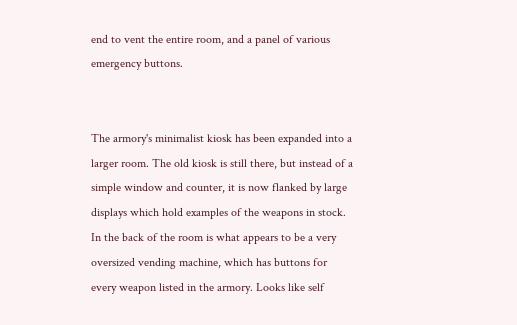end to vent the entire room, and a panel of various emergency buttons.


The armory's minimalist kiosk has been expanded into a larger room. The old kiosk is still there, but instead of a simple window and counter, it is now flanked by large displays which hold examples of the weapons in stock.
In the back of the room is what appears to be a very oversized vending machine, which has buttons for every weapon listed in the armory. Looks like self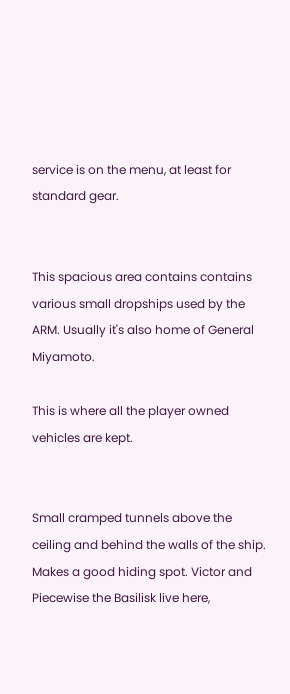service is on the menu, at least for standard gear.


This spacious area contains contains various small dropships used by the ARM. Usually it's also home of General Miyamoto.

This is where all the player owned vehicles are kept.


Small cramped tunnels above the ceiling and behind the walls of the ship. Makes a good hiding spot. Victor and Piecewise the Basilisk live here,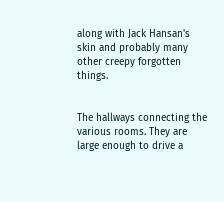along with Jack Hansan's skin and probably many other creepy forgotten things.


The hallways connecting the various rooms. They are large enough to drive a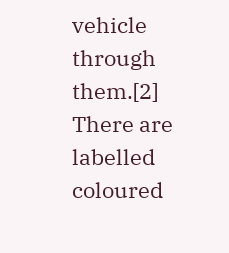vehicle through them.[2] There are labelled coloured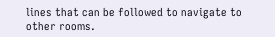lines that can be followed to navigate to other rooms.